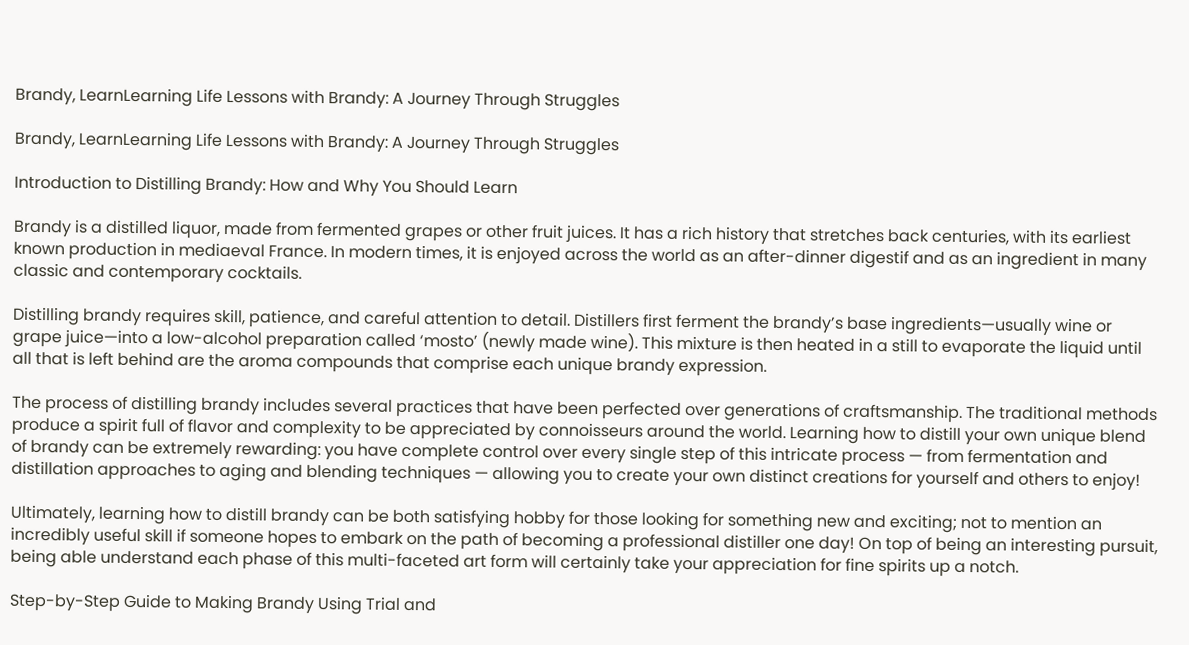Brandy, LearnLearning Life Lessons with Brandy: A Journey Through Struggles

Brandy, LearnLearning Life Lessons with Brandy: A Journey Through Struggles

Introduction to Distilling Brandy: How and Why You Should Learn

Brandy is a distilled liquor, made from fermented grapes or other fruit juices. It has a rich history that stretches back centuries, with its earliest known production in mediaeval France. In modern times, it is enjoyed across the world as an after-dinner digestif and as an ingredient in many classic and contemporary cocktails.

Distilling brandy requires skill, patience, and careful attention to detail. Distillers first ferment the brandy’s base ingredients—usually wine or grape juice—into a low-alcohol preparation called ‘mosto’ (newly made wine). This mixture is then heated in a still to evaporate the liquid until all that is left behind are the aroma compounds that comprise each unique brandy expression.

The process of distilling brandy includes several practices that have been perfected over generations of craftsmanship. The traditional methods produce a spirit full of flavor and complexity to be appreciated by connoisseurs around the world. Learning how to distill your own unique blend of brandy can be extremely rewarding: you have complete control over every single step of this intricate process — from fermentation and distillation approaches to aging and blending techniques — allowing you to create your own distinct creations for yourself and others to enjoy!

Ultimately, learning how to distill brandy can be both satisfying hobby for those looking for something new and exciting; not to mention an incredibly useful skill if someone hopes to embark on the path of becoming a professional distiller one day! On top of being an interesting pursuit, being able understand each phase of this multi-faceted art form will certainly take your appreciation for fine spirits up a notch.

Step-by-Step Guide to Making Brandy Using Trial and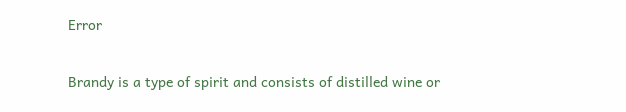Error

Brandy is a type of spirit and consists of distilled wine or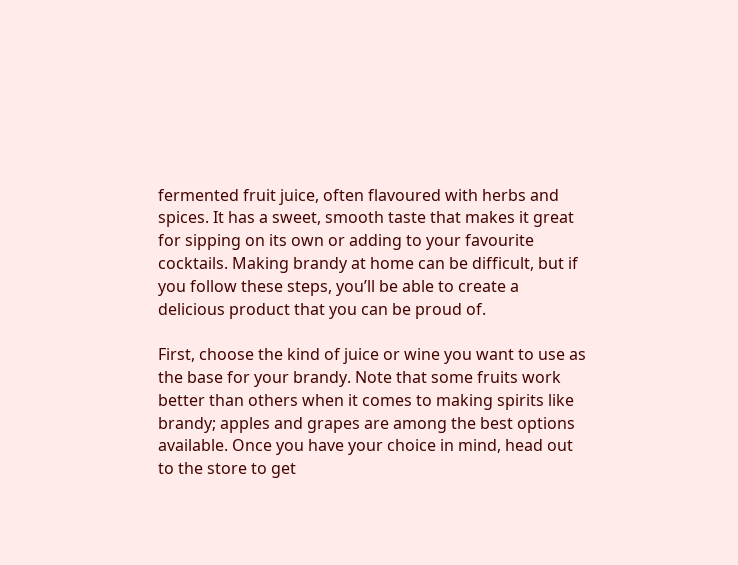fermented fruit juice, often flavoured with herbs and spices. It has a sweet, smooth taste that makes it great for sipping on its own or adding to your favourite cocktails. Making brandy at home can be difficult, but if you follow these steps, you’ll be able to create a delicious product that you can be proud of.

First, choose the kind of juice or wine you want to use as the base for your brandy. Note that some fruits work better than others when it comes to making spirits like brandy; apples and grapes are among the best options available. Once you have your choice in mind, head out to the store to get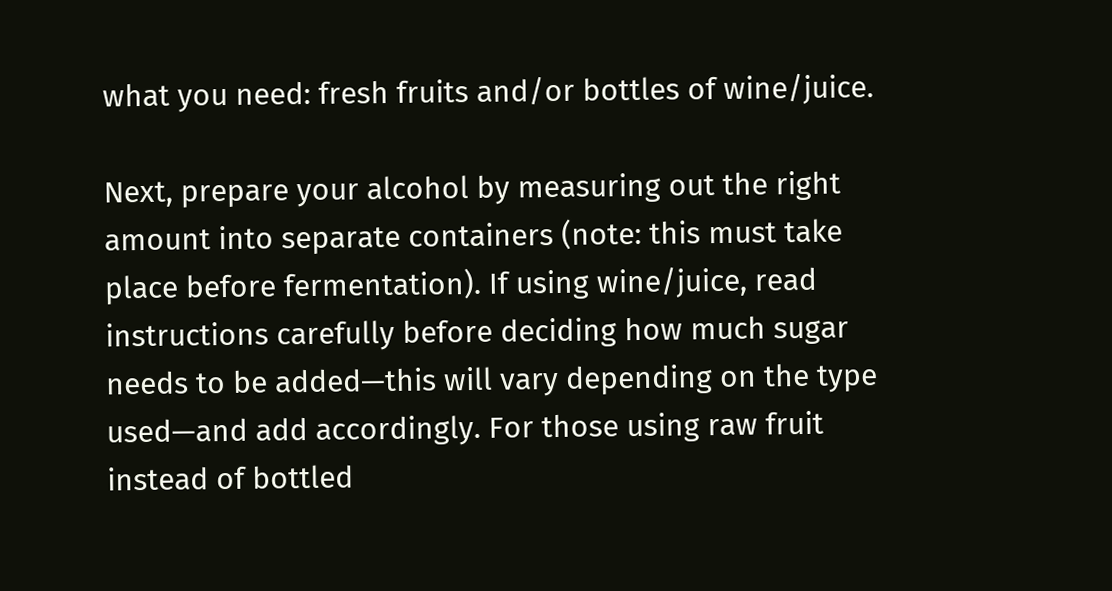what you need: fresh fruits and/or bottles of wine/juice.

Next, prepare your alcohol by measuring out the right amount into separate containers (note: this must take place before fermentation). If using wine/juice, read instructions carefully before deciding how much sugar needs to be added—this will vary depending on the type used—and add accordingly. For those using raw fruit instead of bottled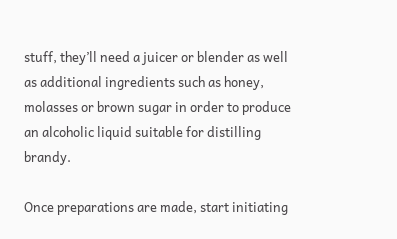stuff, they’ll need a juicer or blender as well as additional ingredients such as honey, molasses or brown sugar in order to produce an alcoholic liquid suitable for distilling brandy.

Once preparations are made, start initiating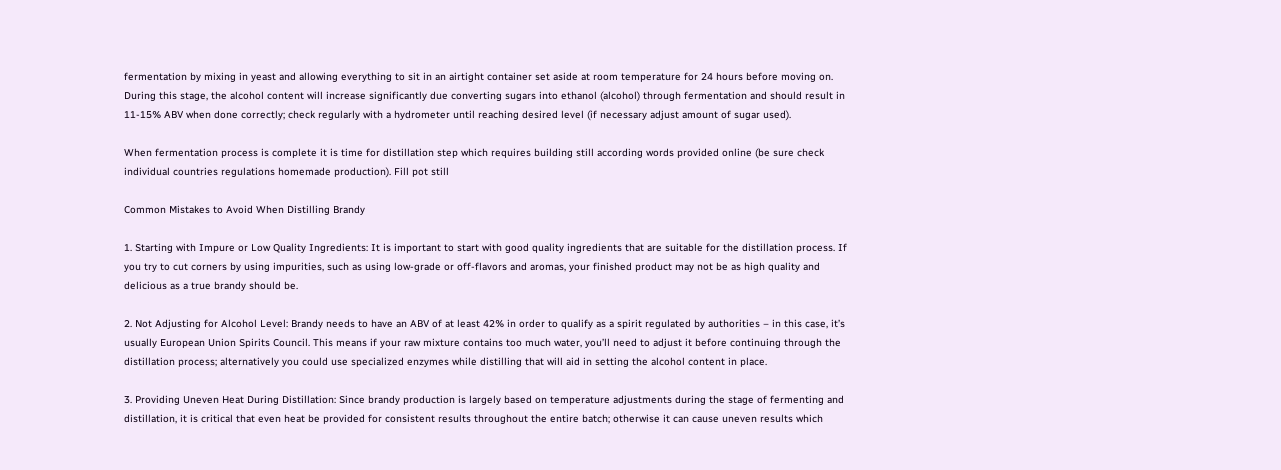fermentation by mixing in yeast and allowing everything to sit in an airtight container set aside at room temperature for 24 hours before moving on. During this stage, the alcohol content will increase significantly due converting sugars into ethanol (alcohol) through fermentation and should result in 11-15% ABV when done correctly; check regularly with a hydrometer until reaching desired level (if necessary adjust amount of sugar used).

When fermentation process is complete it is time for distillation step which requires building still according words provided online (be sure check individual countries regulations homemade production). Fill pot still

Common Mistakes to Avoid When Distilling Brandy

1. Starting with Impure or Low Quality Ingredients: It is important to start with good quality ingredients that are suitable for the distillation process. If you try to cut corners by using impurities, such as using low-grade or off-flavors and aromas, your finished product may not be as high quality and delicious as a true brandy should be.

2. Not Adjusting for Alcohol Level: Brandy needs to have an ABV of at least 42% in order to qualify as a spirit regulated by authorities – in this case, it’s usually European Union Spirits Council. This means if your raw mixture contains too much water, you’ll need to adjust it before continuing through the distillation process; alternatively you could use specialized enzymes while distilling that will aid in setting the alcohol content in place.

3. Providing Uneven Heat During Distillation: Since brandy production is largely based on temperature adjustments during the stage of fermenting and distillation, it is critical that even heat be provided for consistent results throughout the entire batch; otherwise it can cause uneven results which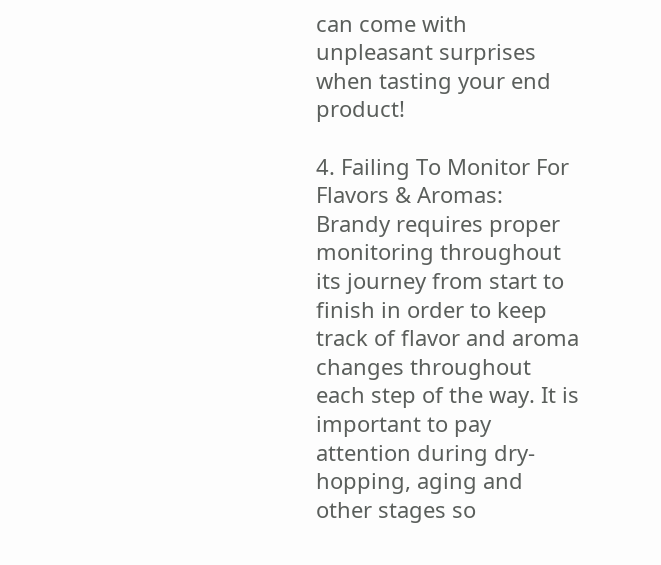can come with unpleasant surprises when tasting your end product!

4. Failing To Monitor For Flavors & Aromas: Brandy requires proper monitoring throughout its journey from start to finish in order to keep track of flavor and aroma changes throughout each step of the way. It is important to pay attention during dry-hopping, aging and other stages so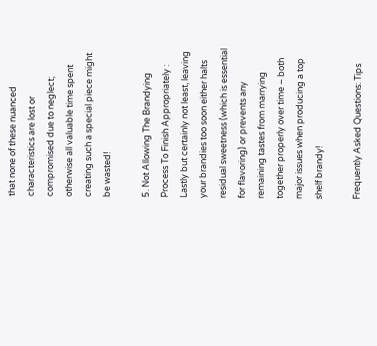that none of these nuanced characteristics are lost or compromised due to neglect; otherwise all valuable time spent creating such a special piece might be wasted!

5. Not Allowing The Brandying Process To Finish Appropriately : Lastly but certainly not least, leaving your brandies too soon either halts residual sweetness (which is essential for flavoring) or prevents any remaining tastes from marrying together properly over time – both major issues when producing a top shelf brandy!

Frequently Asked Questions: Tips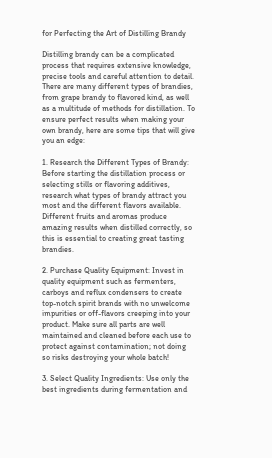for Perfecting the Art of Distilling Brandy

Distilling brandy can be a complicated process that requires extensive knowledge, precise tools and careful attention to detail. There are many different types of brandies, from grape brandy to flavored kind, as well as a multitude of methods for distillation. To ensure perfect results when making your own brandy, here are some tips that will give you an edge:

1. Research the Different Types of Brandy: Before starting the distillation process or selecting stills or flavoring additives, research what types of brandy attract you most and the different flavors available. Different fruits and aromas produce amazing results when distilled correctly, so this is essential to creating great tasting brandies.

2. Purchase Quality Equipment: Invest in quality equipment such as fermenters, carboys and reflux condensers to create top-notch spirit brands with no unwelcome impurities or off-flavors creeping into your product. Make sure all parts are well maintained and cleaned before each use to protect against contamination; not doing so risks destroying your whole batch!

3. Select Quality Ingredients: Use only the best ingredients during fermentation and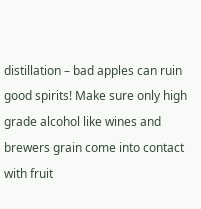distillation – bad apples can ruin good spirits! Make sure only high grade alcohol like wines and brewers grain come into contact with fruit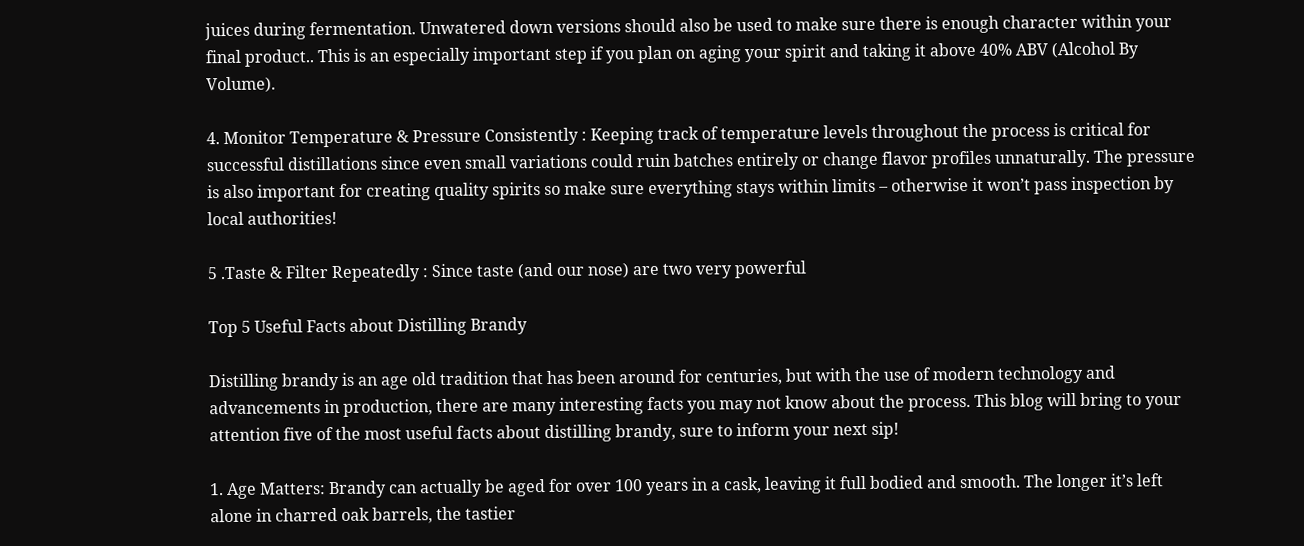juices during fermentation. Unwatered down versions should also be used to make sure there is enough character within your final product.. This is an especially important step if you plan on aging your spirit and taking it above 40% ABV (Alcohol By Volume).

4. Monitor Temperature & Pressure Consistently : Keeping track of temperature levels throughout the process is critical for successful distillations since even small variations could ruin batches entirely or change flavor profiles unnaturally. The pressure is also important for creating quality spirits so make sure everything stays within limits – otherwise it won’t pass inspection by local authorities!

5 .Taste & Filter Repeatedly : Since taste (and our nose) are two very powerful

Top 5 Useful Facts about Distilling Brandy

Distilling brandy is an age old tradition that has been around for centuries, but with the use of modern technology and advancements in production, there are many interesting facts you may not know about the process. This blog will bring to your attention five of the most useful facts about distilling brandy, sure to inform your next sip!

1. Age Matters: Brandy can actually be aged for over 100 years in a cask, leaving it full bodied and smooth. The longer it’s left alone in charred oak barrels, the tastier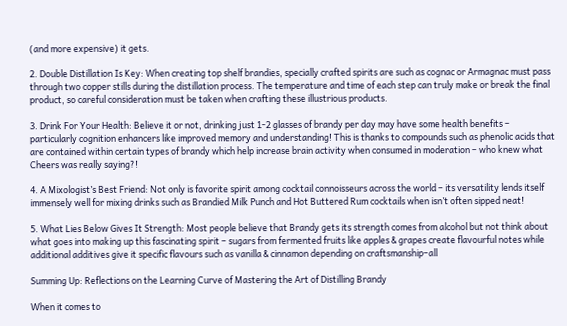(and more expensive) it gets.

2. Double Distillation Is Key: When creating top shelf brandies, specially crafted spirits are such as cognac or Armagnac must pass through two copper stills during the distillation process. The temperature and time of each step can truly make or break the final product, so careful consideration must be taken when crafting these illustrious products.

3. Drink For Your Health: Believe it or not, drinking just 1-2 glasses of brandy per day may have some health benefits – particularly cognition enhancers like improved memory and understanding! This is thanks to compounds such as phenolic acids that are contained within certain types of brandy which help increase brain activity when consumed in moderation – who knew what Cheers was really saying?!

4. A Mixologist’s Best Friend: Not only is favorite spirit among cocktail connoisseurs across the world – its versatility lends itself immensely well for mixing drinks such as Brandied Milk Punch and Hot Buttered Rum cocktails when isn’t often sipped neat!

5. What Lies Below Gives It Strength: Most people believe that Brandy gets its strength comes from alcohol but not think about what goes into making up this fascinating spirit – sugars from fermented fruits like apples & grapes create flavourful notes while additional additives give it specific flavours such as vanilla & cinnamon depending on craftsmanship–all

Summing Up: Reflections on the Learning Curve of Mastering the Art of Distilling Brandy

When it comes to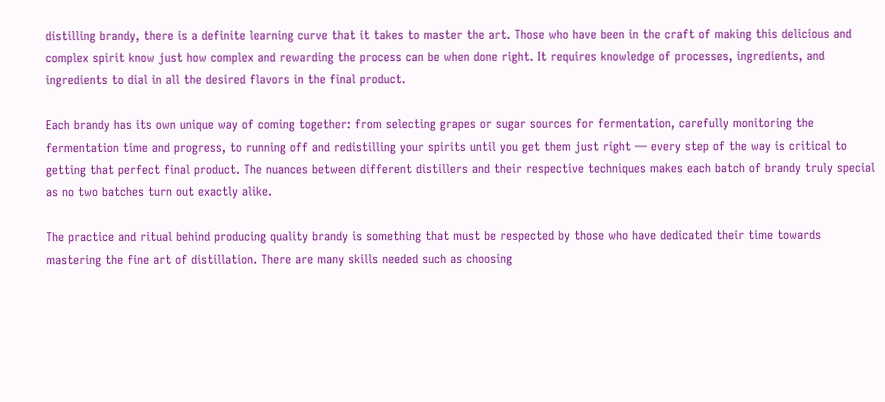distilling brandy, there is a definite learning curve that it takes to master the art. Those who have been in the craft of making this delicious and complex spirit know just how complex and rewarding the process can be when done right. It requires knowledge of processes, ingredients, and ingredients to dial in all the desired flavors in the final product.

Each brandy has its own unique way of coming together: from selecting grapes or sugar sources for fermentation, carefully monitoring the fermentation time and progress, to running off and redistilling your spirits until you get them just right — every step of the way is critical to getting that perfect final product. The nuances between different distillers and their respective techniques makes each batch of brandy truly special as no two batches turn out exactly alike.

The practice and ritual behind producing quality brandy is something that must be respected by those who have dedicated their time towards mastering the fine art of distillation. There are many skills needed such as choosing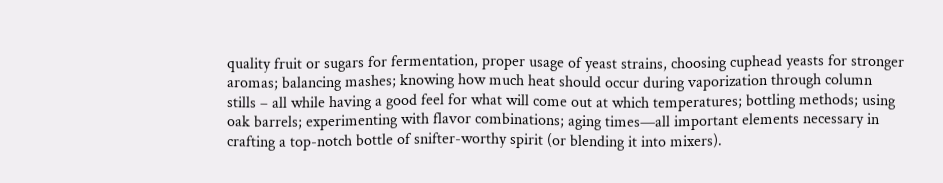quality fruit or sugars for fermentation, proper usage of yeast strains, choosing cuphead yeasts for stronger aromas; balancing mashes; knowing how much heat should occur during vaporization through column stills – all while having a good feel for what will come out at which temperatures; bottling methods; using oak barrels; experimenting with flavor combinations; aging times—all important elements necessary in crafting a top-notch bottle of snifter-worthy spirit (or blending it into mixers).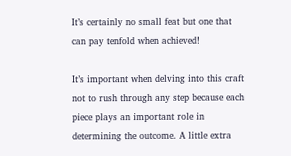It’s certainly no small feat but one that can pay tenfold when achieved!

It’s important when delving into this craft not to rush through any step because each piece plays an important role in determining the outcome. A little extra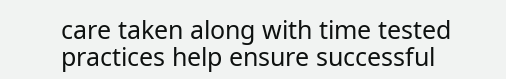care taken along with time tested practices help ensure successful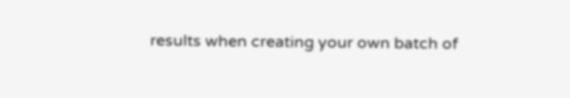results when creating your own batch of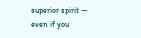superior spirit — even if you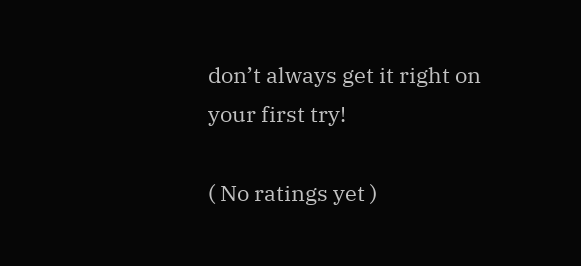don’t always get it right on your first try!

( No ratings yet )